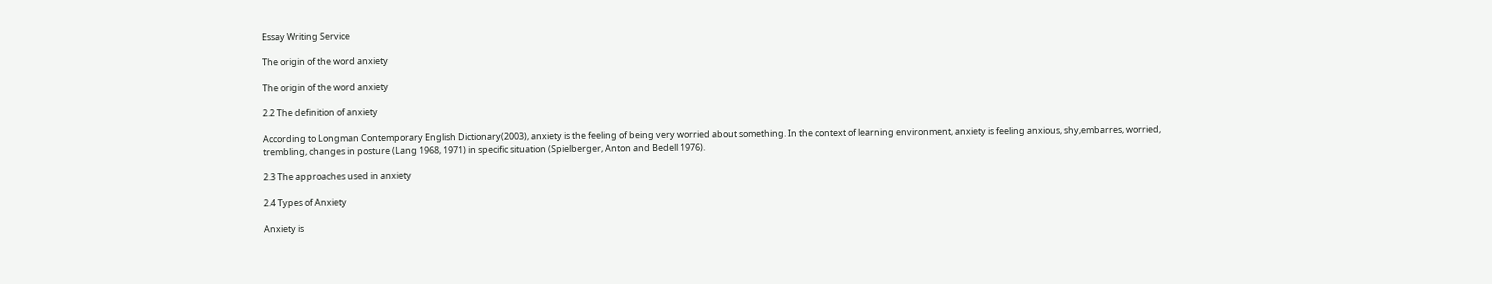Essay Writing Service

The origin of the word anxiety

The origin of the word anxiety

2.2 The definition of anxiety

According to Longman Contemporary English Dictionary(2003), anxiety is the feeling of being very worried about something. In the context of learning environment, anxiety is feeling anxious, shy,embarres, worried, trembling, changes in posture (Lang 1968, 1971) in specific situation (Spielberger, Anton and Bedell 1976).

2.3 The approaches used in anxiety

2.4 Types of Anxiety

Anxiety is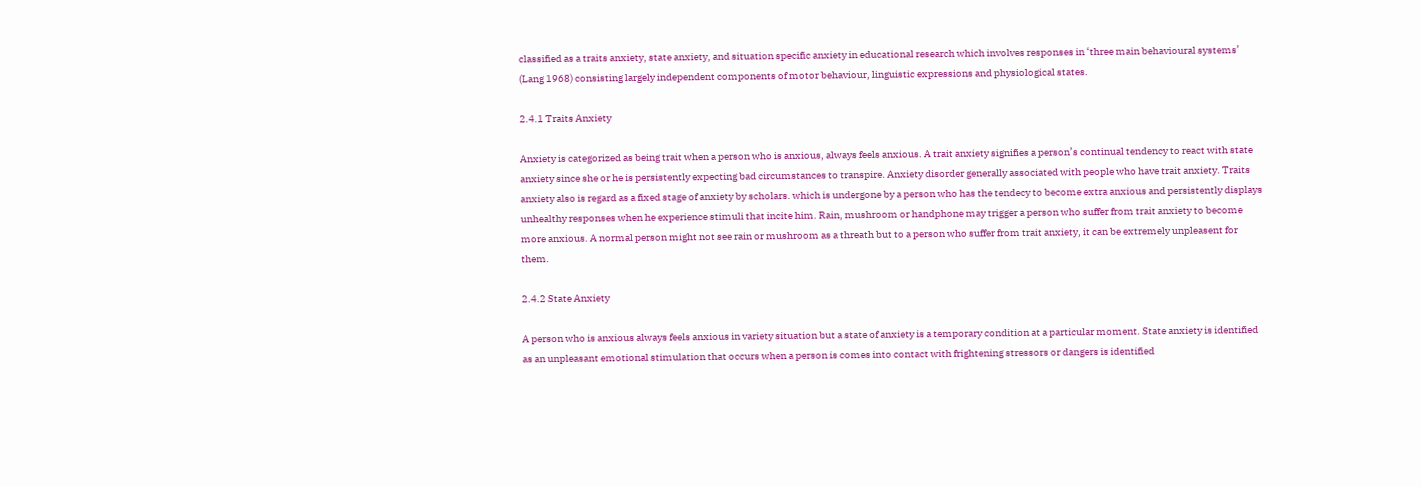classified as a traits anxiety, state anxiety, and situation specific anxiety in educational research which involves responses in ‘three main behavioural systems’ (Lang 1968) consisting largely independent components of motor behaviour, linguistic expressions and physiological states.

2.4.1 Traits Anxiety

Anxiety is categorized as being trait when a person who is anxious, always feels anxious. A trait anxiety signifies a person’s continual tendency to react with state anxiety since she or he is persistently expecting bad circumstances to transpire. Anxiety disorder generally associated with people who have trait anxiety. Traits anxiety also is regard as a fixed stage of anxiety by scholars. which is undergone by a person who has the tendecy to become extra anxious and persistently displays unhealthy responses when he experience stimuli that incite him. Rain, mushroom or handphone may trigger a person who suffer from trait anxiety to become more anxious. A normal person might not see rain or mushroom as a threath but to a person who suffer from trait anxiety, it can be extremely unpleasent for them.

2.4.2 State Anxiety

A person who is anxious always feels anxious in variety situation but a state of anxiety is a temporary condition at a particular moment. State anxiety is identified as an unpleasant emotional stimulation that occurs when a person is comes into contact with frightening stressors or dangers is identified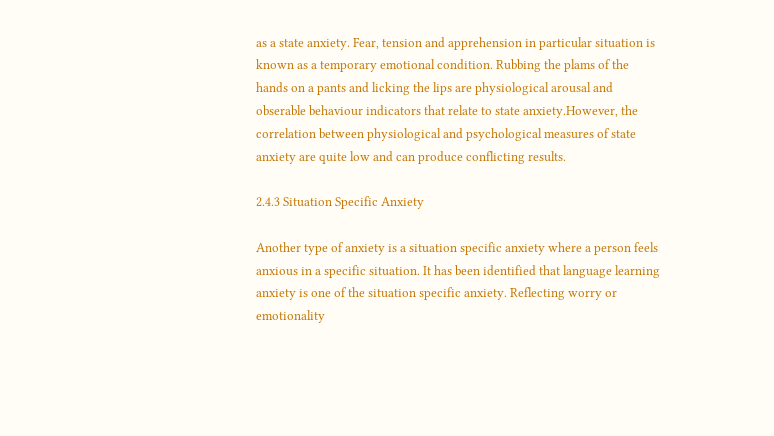as a state anxiety. Fear, tension and apprehension in particular situation is known as a temporary emotional condition. Rubbing the plams of the hands on a pants and licking the lips are physiological arousal and obserable behaviour indicators that relate to state anxiety.However, the correlation between physiological and psychological measures of state anxiety are quite low and can produce conflicting results.

2.4.3 Situation Specific Anxiety

Another type of anxiety is a situation specific anxiety where a person feels anxious in a specific situation. It has been identified that language learning anxiety is one of the situation specific anxiety. Reflecting worry or emotionality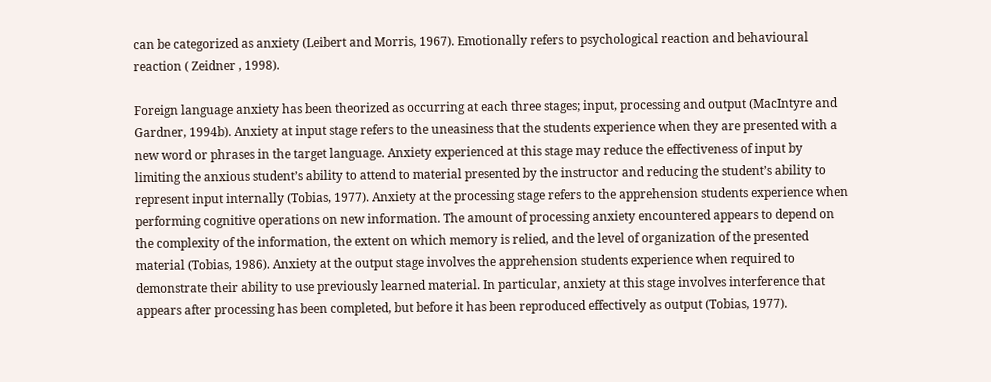can be categorized as anxiety (Leibert and Morris, 1967). Emotionally refers to psychological reaction and behavioural reaction ( Zeidner , 1998).

Foreign language anxiety has been theorized as occurring at each three stages; input, processing and output (MacIntyre and Gardner, 1994b). Anxiety at input stage refers to the uneasiness that the students experience when they are presented with a new word or phrases in the target language. Anxiety experienced at this stage may reduce the effectiveness of input by limiting the anxious student’s ability to attend to material presented by the instructor and reducing the student’s ability to represent input internally (Tobias, 1977). Anxiety at the processing stage refers to the apprehension students experience when performing cognitive operations on new information. The amount of processing anxiety encountered appears to depend on the complexity of the information, the extent on which memory is relied, and the level of organization of the presented material (Tobias, 1986). Anxiety at the output stage involves the apprehension students experience when required to demonstrate their ability to use previously learned material. In particular, anxiety at this stage involves interference that appears after processing has been completed, but before it has been reproduced effectively as output (Tobias, 1977).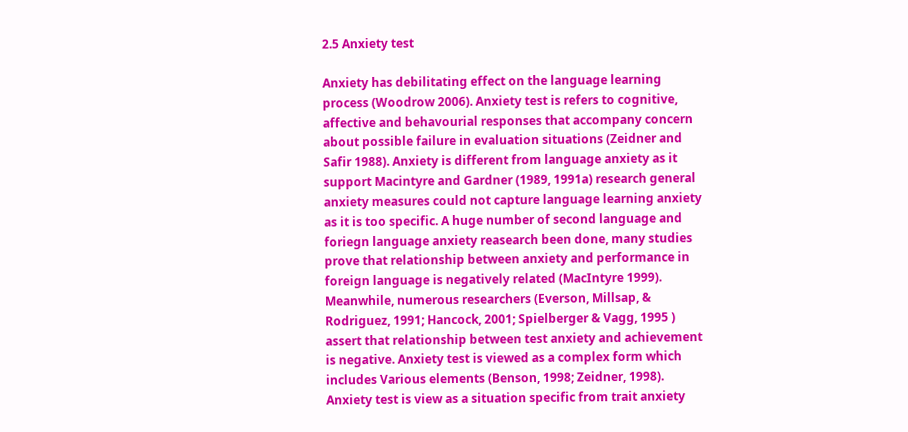2.5 Anxiety test

Anxiety has debilitating effect on the language learning process (Woodrow 2006). Anxiety test is refers to cognitive, affective and behavourial responses that accompany concern about possible failure in evaluation situations (Zeidner and Safir 1988). Anxiety is different from language anxiety as it support Macintyre and Gardner (1989, 1991a) research general anxiety measures could not capture language learning anxiety as it is too specific. A huge number of second language and foriegn language anxiety reasearch been done, many studies prove that relationship between anxiety and performance in foreign language is negatively related (MacIntyre 1999). Meanwhile, numerous researchers (Everson, Millsap, & Rodriguez, 1991; Hancock, 2001; Spielberger & Vagg, 1995 ) assert that relationship between test anxiety and achievement is negative. Anxiety test is viewed as a complex form which includes Various elements (Benson, 1998; Zeidner, 1998). Anxiety test is view as a situation specific from trait anxiety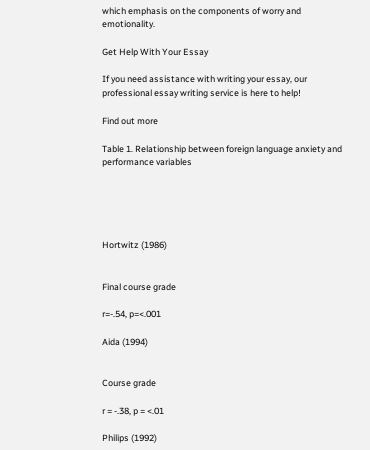which emphasis on the components of worry and emotionality.

Get Help With Your Essay

If you need assistance with writing your essay, our professional essay writing service is here to help!

Find out more

Table 1. Relationship between foreign language anxiety and performance variables





Hortwitz (1986)


Final course grade

r=-.54, p=<.001

Aida (1994)


Course grade

r = -.38, p = <.01

Philips (1992)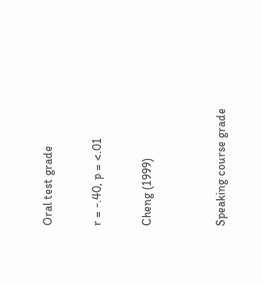Oral test grade

r = -.40, p = <.01

Cheng (1999)


Speaking course grade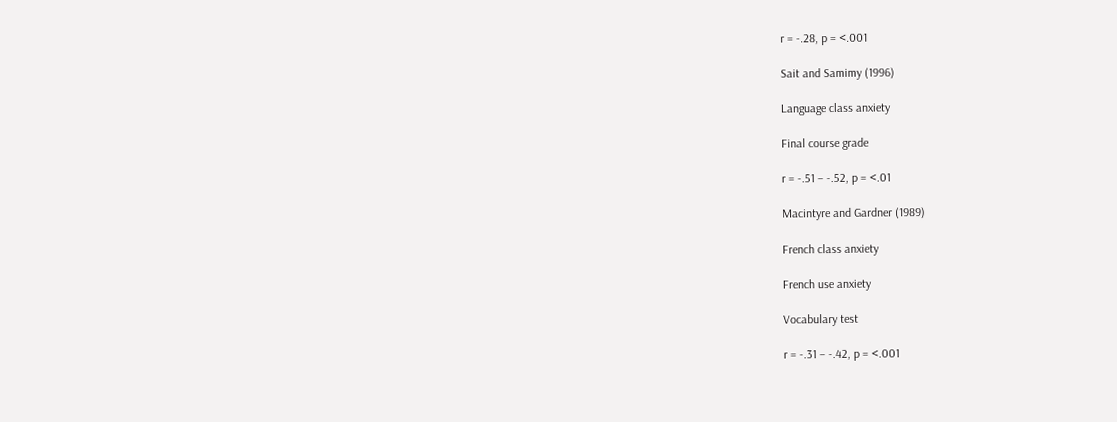r = -.28, p = <.001

Sait and Samimy (1996)

Language class anxiety

Final course grade

r = -.51 – -.52, p = <.01

Macintyre and Gardner (1989)

French class anxiety

French use anxiety

Vocabulary test

r = -.31 – -.42, p = <.001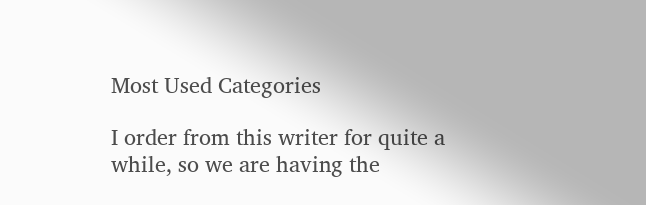Most Used Categories

I order from this writer for quite a while, so we are having the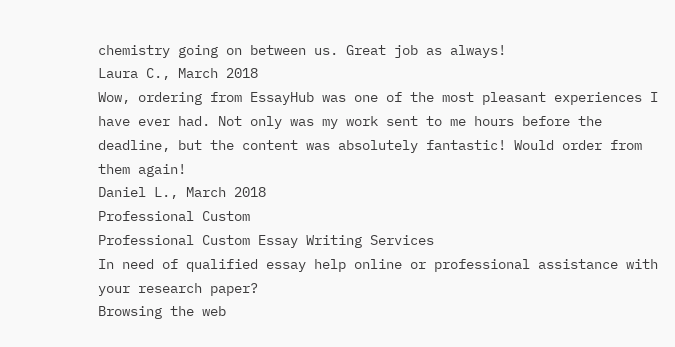chemistry going on between us. Great job as always!
Laura C., March 2018
Wow, ordering from EssayHub was one of the most pleasant experiences I have ever had. Not only was my work sent to me hours before the deadline, but the content was absolutely fantastic! Would order from them again!
Daniel L., March 2018
Professional Custom
Professional Custom Essay Writing Services
In need of qualified essay help online or professional assistance with your research paper?
Browsing the web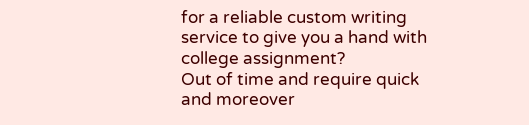for a reliable custom writing service to give you a hand with college assignment?
Out of time and require quick and moreover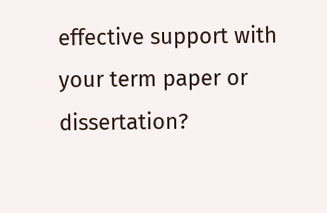effective support with your term paper or dissertation?